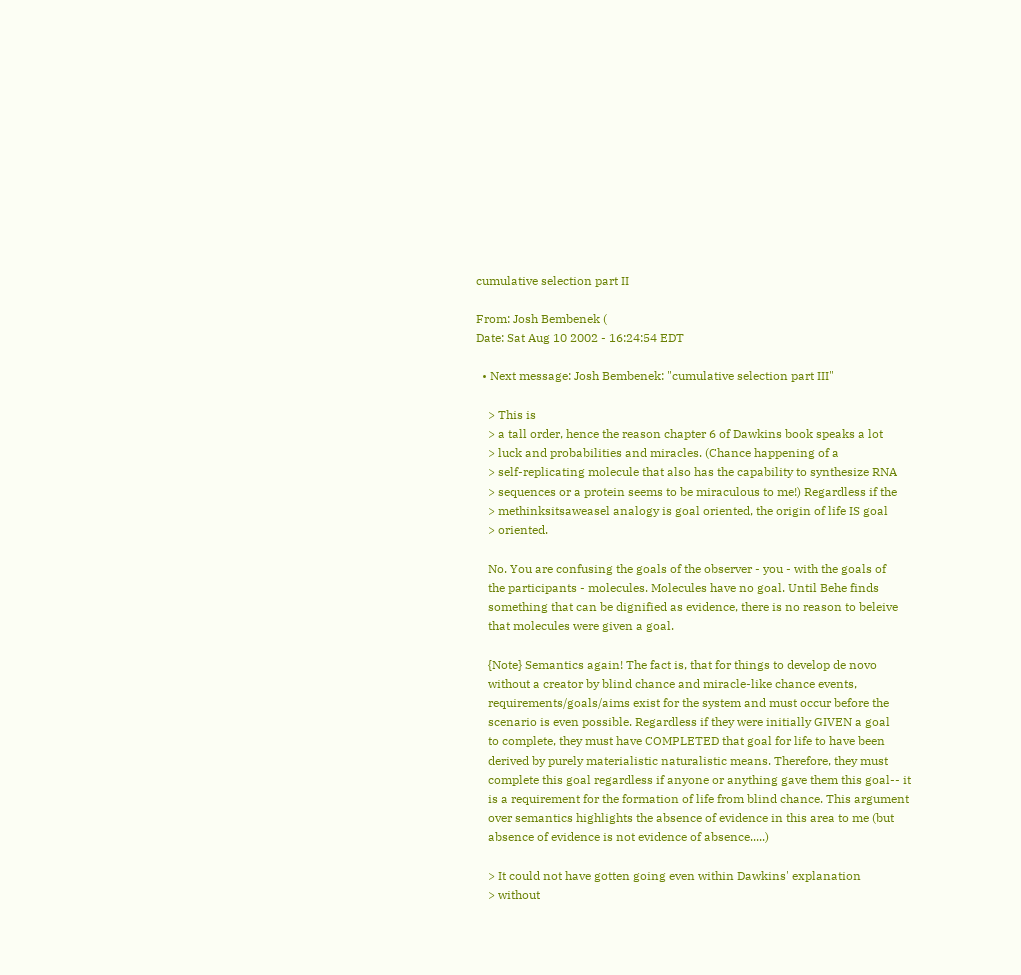cumulative selection part II

From: Josh Bembenek (
Date: Sat Aug 10 2002 - 16:24:54 EDT

  • Next message: Josh Bembenek: "cumulative selection part III"

    > This is
    > a tall order, hence the reason chapter 6 of Dawkins book speaks a lot
    > luck and probabilities and miracles. (Chance happening of a
    > self-replicating molecule that also has the capability to synthesize RNA
    > sequences or a protein seems to be miraculous to me!) Regardless if the
    > methinksitsaweasel analogy is goal oriented, the origin of life IS goal
    > oriented.

    No. You are confusing the goals of the observer - you - with the goals of
    the participants - molecules. Molecules have no goal. Until Behe finds
    something that can be dignified as evidence, there is no reason to beleive
    that molecules were given a goal.

    {Note} Semantics again! The fact is, that for things to develop de novo
    without a creator by blind chance and miracle-like chance events,
    requirements/goals/aims exist for the system and must occur before the
    scenario is even possible. Regardless if they were initially GIVEN a goal
    to complete, they must have COMPLETED that goal for life to have been
    derived by purely materialistic naturalistic means. Therefore, they must
    complete this goal regardless if anyone or anything gave them this goal-- it
    is a requirement for the formation of life from blind chance. This argument
    over semantics highlights the absence of evidence in this area to me (but
    absence of evidence is not evidence of absence.....)

    > It could not have gotten going even within Dawkins' explanation
    > without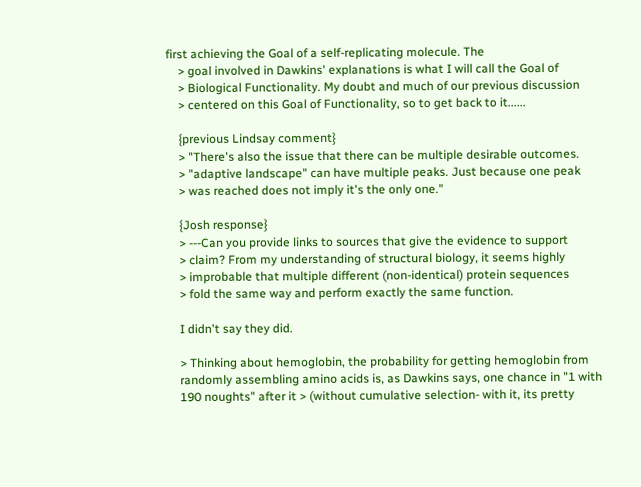first achieving the Goal of a self-replicating molecule. The
    > goal involved in Dawkins' explanations is what I will call the Goal of
    > Biological Functionality. My doubt and much of our previous discussion
    > centered on this Goal of Functionality, so to get back to it......

    {previous Lindsay comment}
    > "There's also the issue that there can be multiple desirable outcomes.
    > "adaptive landscape" can have multiple peaks. Just because one peak
    > was reached does not imply it's the only one."

    {Josh response}
    > ---Can you provide links to sources that give the evidence to support
    > claim? From my understanding of structural biology, it seems highly
    > improbable that multiple different (non-identical) protein sequences
    > fold the same way and perform exactly the same function.

    I didn't say they did.

    > Thinking about hemoglobin, the probability for getting hemoglobin from
    randomly assembling amino acids is, as Dawkins says, one chance in "1 with
    190 noughts" after it > (without cumulative selection- with it, its pretty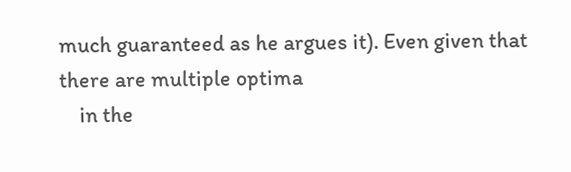much guaranteed as he argues it). Even given that there are multiple optima
    in the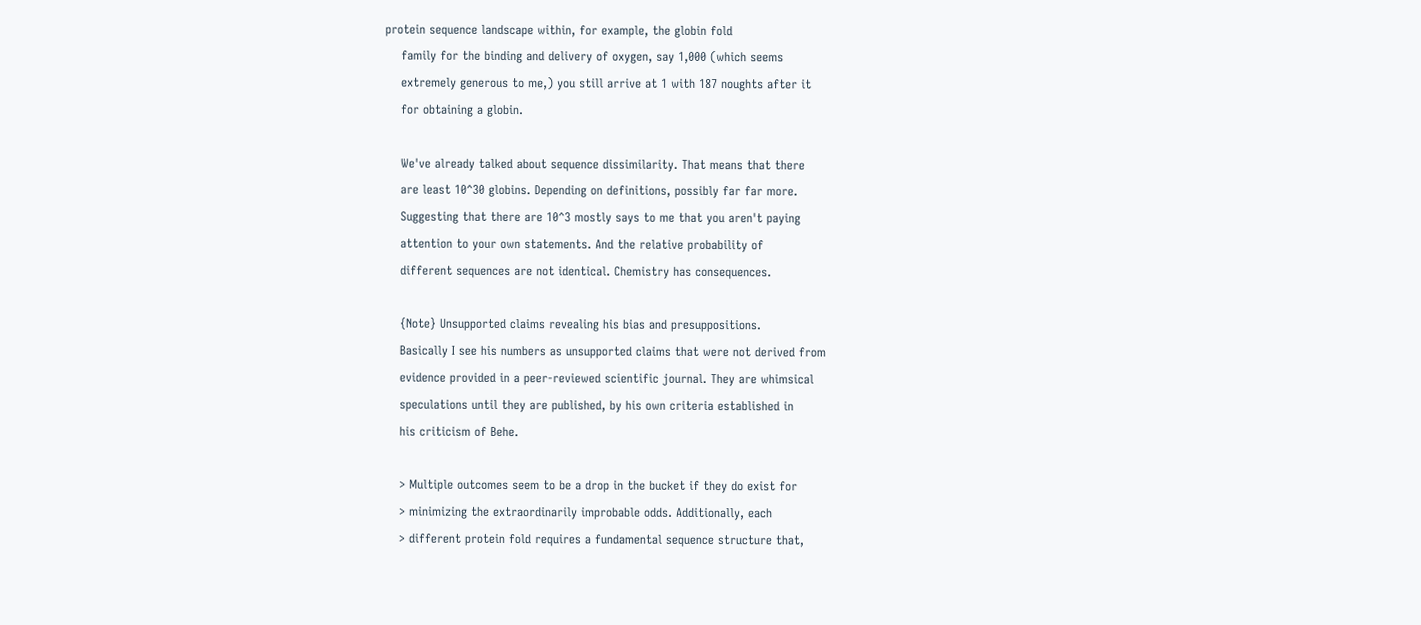protein sequence landscape within, for example, the globin fold
    family for the binding and delivery of oxygen, say 1,000 (which seems
    extremely generous to me,) you still arrive at 1 with 187 noughts after it
    for obtaining a globin.

    We've already talked about sequence dissimilarity. That means that there
    are least 10^30 globins. Depending on definitions, possibly far far more.
    Suggesting that there are 10^3 mostly says to me that you aren't paying
    attention to your own statements. And the relative probability of
    different sequences are not identical. Chemistry has consequences.

    {Note} Unsupported claims revealing his bias and presuppositions.
    Basically I see his numbers as unsupported claims that were not derived from
    evidence provided in a peer-reviewed scientific journal. They are whimsical
    speculations until they are published, by his own criteria established in
    his criticism of Behe.

    > Multiple outcomes seem to be a drop in the bucket if they do exist for
    > minimizing the extraordinarily improbable odds. Additionally, each
    > different protein fold requires a fundamental sequence structure that,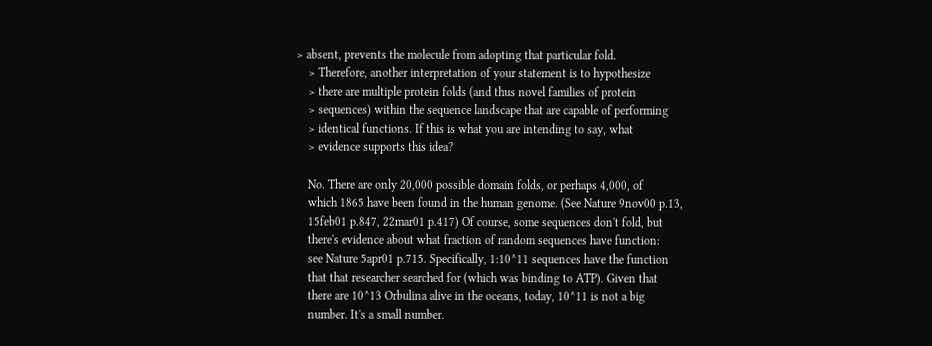> absent, prevents the molecule from adopting that particular fold.
    > Therefore, another interpretation of your statement is to hypothesize
    > there are multiple protein folds (and thus novel families of protein
    > sequences) within the sequence landscape that are capable of performing
    > identical functions. If this is what you are intending to say, what
    > evidence supports this idea?

    No. There are only 20,000 possible domain folds, or perhaps 4,000, of
    which 1865 have been found in the human genome. (See Nature 9nov00 p.13,
    15feb01 p.847, 22mar01 p.417) Of course, some sequences don't fold, but
    there's evidence about what fraction of random sequences have function:
    see Nature 5apr01 p.715. Specifically, 1:10^11 sequences have the function
    that that researcher searched for (which was binding to ATP). Given that
    there are 10^13 Orbulina alive in the oceans, today, 10^11 is not a big
    number. It's a small number.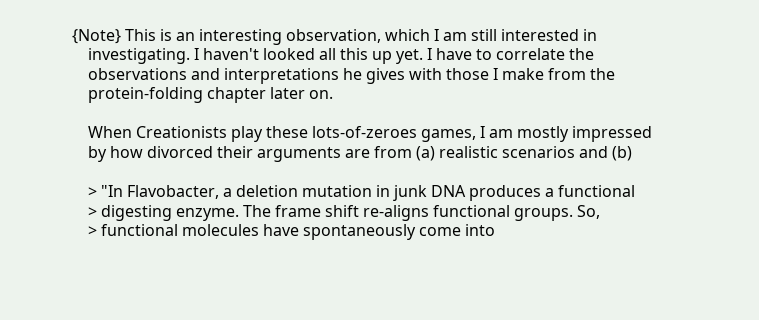{Note} This is an interesting observation, which I am still interested in
    investigating. I haven't looked all this up yet. I have to correlate the
    observations and interpretations he gives with those I make from the
    protein-folding chapter later on.

    When Creationists play these lots-of-zeroes games, I am mostly impressed
    by how divorced their arguments are from (a) realistic scenarios and (b)

    > "In Flavobacter, a deletion mutation in junk DNA produces a functional
    > digesting enzyme. The frame shift re-aligns functional groups. So,
    > functional molecules have spontaneously come into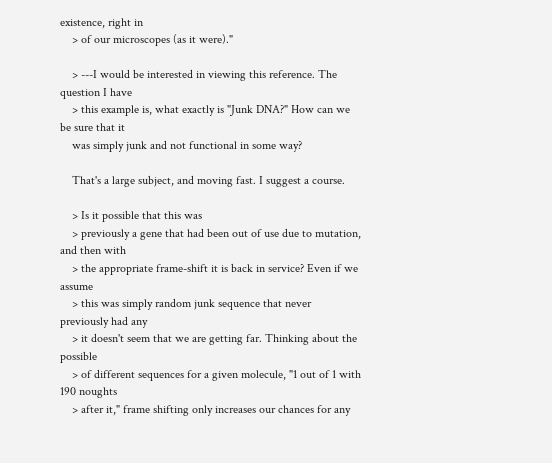existence, right in
    > of our microscopes (as it were)."

    > ---I would be interested in viewing this reference. The question I have
    > this example is, what exactly is "Junk DNA?" How can we be sure that it
    was simply junk and not functional in some way?

    That's a large subject, and moving fast. I suggest a course.

    > Is it possible that this was
    > previously a gene that had been out of use due to mutation, and then with
    > the appropriate frame-shift it is back in service? Even if we assume
    > this was simply random junk sequence that never previously had any
    > it doesn't seem that we are getting far. Thinking about the possible
    > of different sequences for a given molecule, "1 out of 1 with 190 noughts
    > after it," frame shifting only increases our chances for any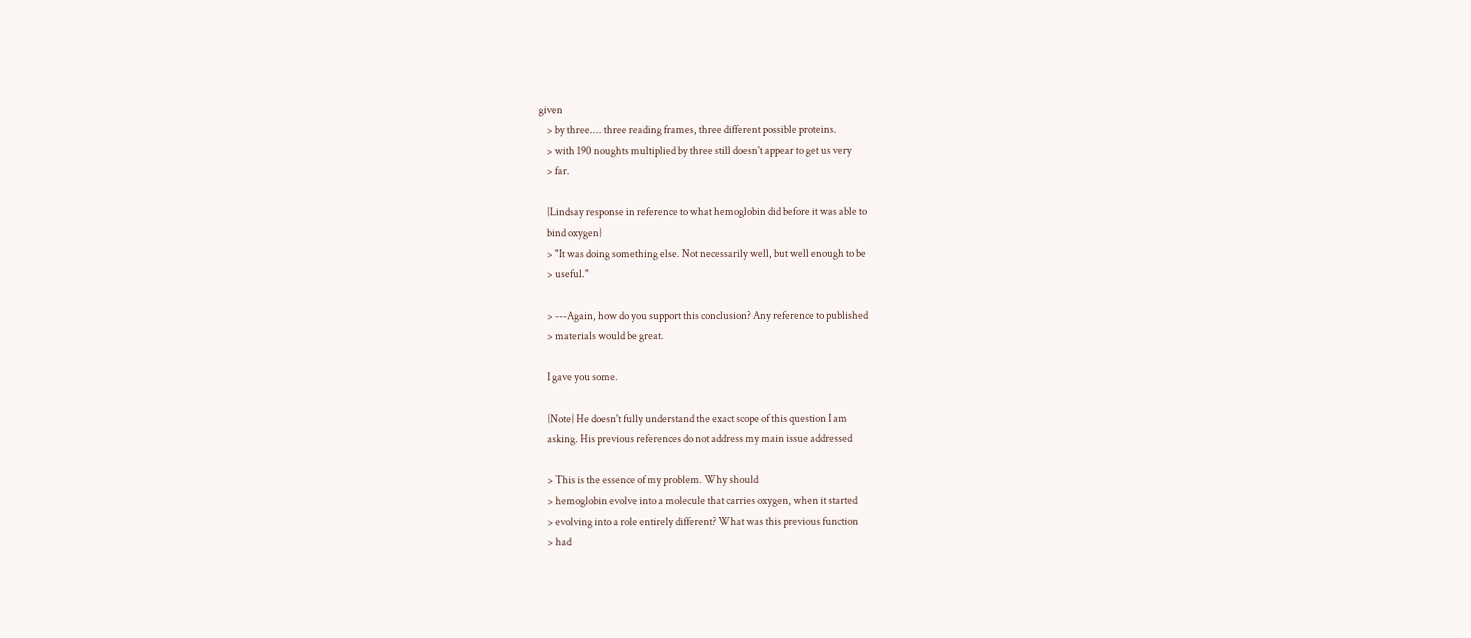given
    > by three.... three reading frames, three different possible proteins.
    > with 190 noughts multiplied by three still doesn't appear to get us very
    > far.

    {Lindsay response in reference to what hemoglobin did before it was able to
    bind oxygen}
    > "It was doing something else. Not necessarily well, but well enough to be
    > useful."

    > ---Again, how do you support this conclusion? Any reference to published
    > materials would be great.

    I gave you some.

    {Note} He doesn't fully understand the exact scope of this question I am
    asking. His previous references do not address my main issue addressed

    > This is the essence of my problem. Why should
    > hemoglobin evolve into a molecule that carries oxygen, when it started
    > evolving into a role entirely different? What was this previous function
    > had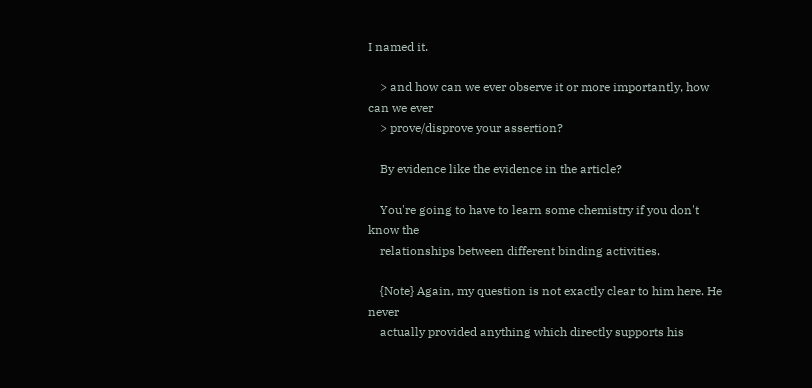I named it.

    > and how can we ever observe it or more importantly, how can we ever
    > prove/disprove your assertion?

    By evidence like the evidence in the article?

    You're going to have to learn some chemistry if you don't know the
    relationships between different binding activities.

    {Note} Again, my question is not exactly clear to him here. He never
    actually provided anything which directly supports his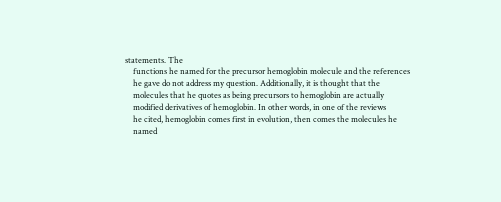statements. The
    functions he named for the precursor hemoglobin molecule and the references
    he gave do not address my question. Additionally, it is thought that the
    molecules that he quotes as being precursors to hemoglobin are actually
    modified derivatives of hemoglobin. In other words, in one of the reviews
    he cited, hemoglobin comes first in evolution, then comes the molecules he
    named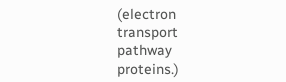(electron transport pathway proteins.)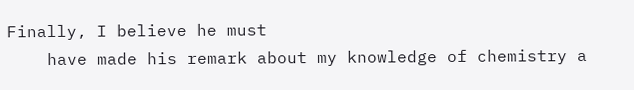Finally, I believe he must
    have made his remark about my knowledge of chemistry a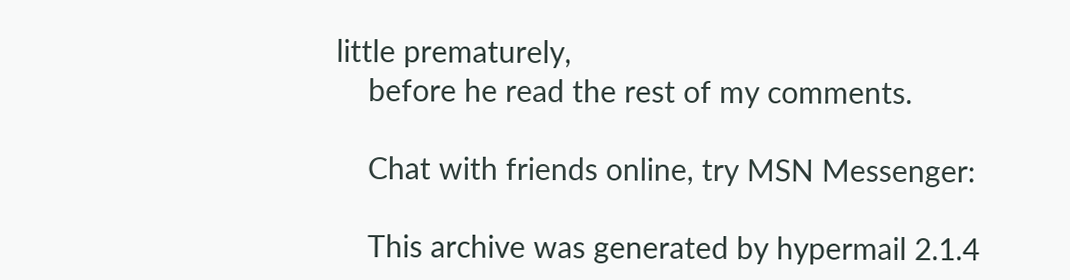little prematurely,
    before he read the rest of my comments.

    Chat with friends online, try MSN Messenger:

    This archive was generated by hypermail 2.1.4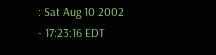: Sat Aug 10 2002 - 17:23:16 EDT